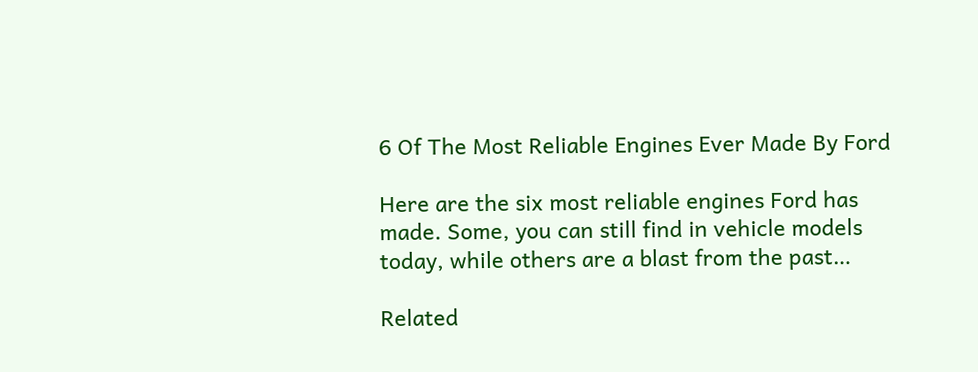6 Of The Most Reliable Engines Ever Made By Ford

Here are the six most reliable engines Ford has made. Some, you can still find in vehicle models today, while others are a blast from the past…

Related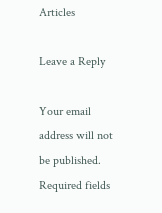Articles

Leave a Reply

Your email address will not be published. Required fields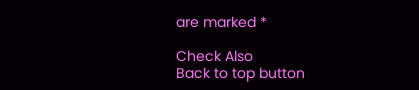are marked *

Check Also
Back to top button